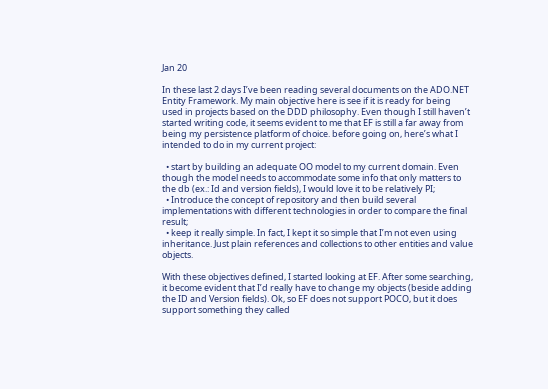Jan 20

In these last 2 days I’ve been reading several documents on the ADO.NET Entity Framework. My main objective here is see if it is ready for being used in projects based on the DDD philosophy. Even though I still haven’t started writing code, it seems evident to me that EF is still a far away from being my persistence platform of choice. before going on, here’s what I intended to do in my current project:

  • start by building an adequate OO model to my current domain. Even though the model needs to accommodate some info that only matters to the db (ex.: Id and version fields), I would love it to be relatively PI;
  • Introduce the concept of repository and then build several implementations with different technologies in order to compare the final result;
  • keep it really simple. In fact, I kept it so simple that I’m not even using inheritance. Just plain references and collections to other entities and value objects.

With these objectives defined, I started looking at EF. After some searching, it become evident that I’d really have to change my objects (beside adding the ID and Version fields). Ok, so EF does not support POCO, but it does support something they called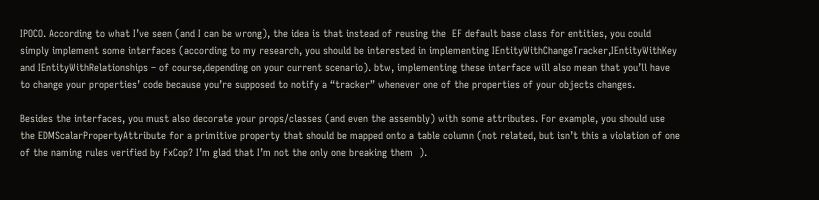IPOCO. According to what I’ve seen (and I can be wrong), the idea is that instead of reusing the  EF default base class for entities, you could simply implement some interfaces (according to my research, you should be interested in implementing IEntityWithChangeTracker,IEntityWithKey and IEntityWithRelationships – of course,depending on your current scenario). btw, implementing these interface will also mean that you’ll have to change your properties’ code because you’re supposed to notify a “tracker” whenever one of the properties of your objects changes.

Besides the interfaces, you must also decorate your props/classes (and even the assembly) with some attributes. For example, you should use the EDMScalarPropertyAttribute for a primitive property that should be mapped onto a table column (not related, but isn’t this a violation of one  of the naming rules verified by FxCop? I’m glad that I’m not the only one breaking them  ).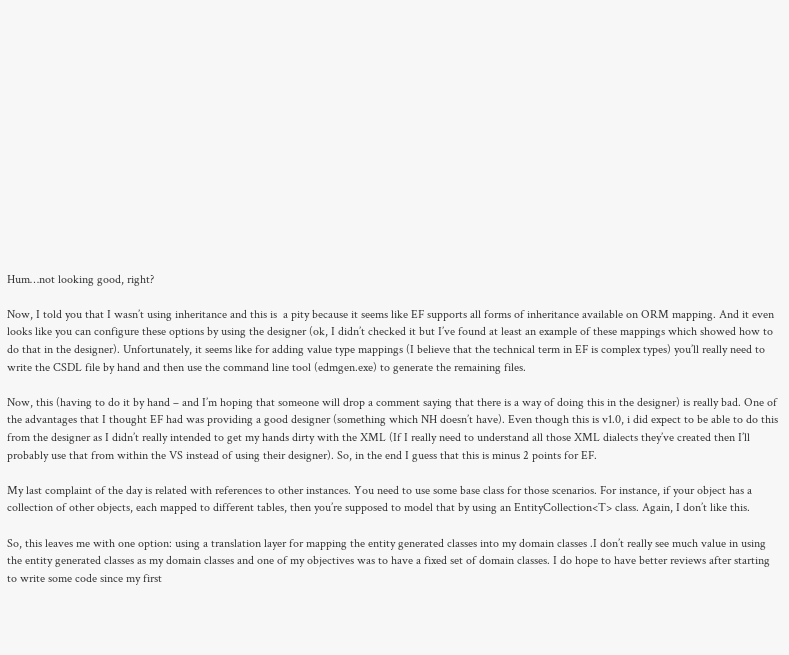Hum…not looking good, right?

Now, I told you that I wasn’t using inheritance and this is  a pity because it seems like EF supports all forms of inheritance available on ORM mapping. And it even looks like you can configure these options by using the designer (ok, I didn’t checked it but I’ve found at least an example of these mappings which showed how to do that in the designer). Unfortunately, it seems like for adding value type mappings (I believe that the technical term in EF is complex types) you’ll really need to write the CSDL file by hand and then use the command line tool (edmgen.exe) to generate the remaining files.

Now, this (having to do it by hand – and I’m hoping that someone will drop a comment saying that there is a way of doing this in the designer) is really bad. One of the advantages that I thought EF had was providing a good designer (something which NH doesn’t have). Even though this is v1.0, i did expect to be able to do this from the designer as I didn’t really intended to get my hands dirty with the XML (If I really need to understand all those XML dialects they’ve created then I’ll probably use that from within the VS instead of using their designer). So, in the end I guess that this is minus 2 points for EF.

My last complaint of the day is related with references to other instances. You need to use some base class for those scenarios. For instance, if your object has a collection of other objects, each mapped to different tables, then you’re supposed to model that by using an EntityCollection<T> class. Again, I don’t like this.

So, this leaves me with one option: using a translation layer for mapping the entity generated classes into my domain classes .I don’t really see much value in using the entity generated classes as my domain classes and one of my objectives was to have a fixed set of domain classes. I do hope to have better reviews after starting to write some code since my first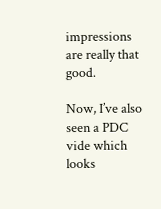impressions are really that good.

Now, I’ve also seen a PDC vide which looks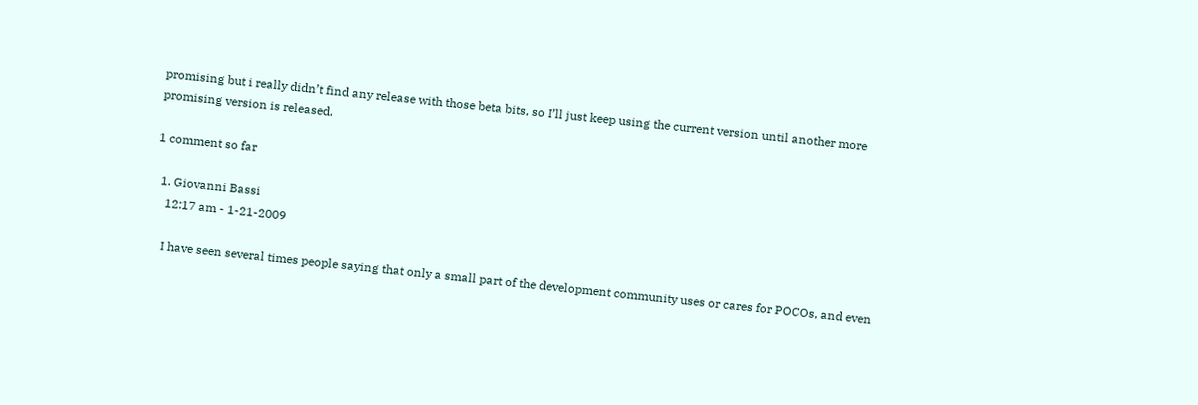promising but i really didn’t find any release with those beta bits, so I’ll just keep using the current version until another more promising version is released.

1 comment so far

  1. Giovanni Bassi
    12:17 am - 1-21-2009

    I have seen several times people saying that only a small part of the development community uses or cares for POCOs, and even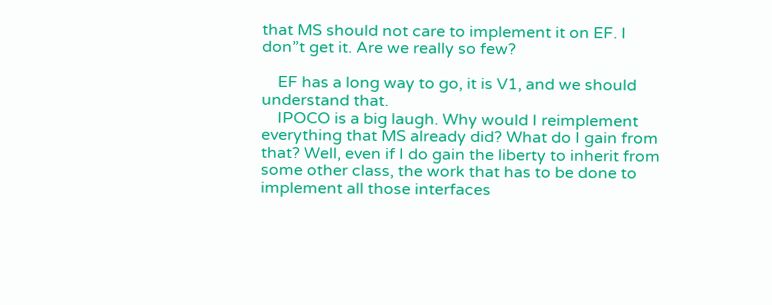that MS should not care to implement it on EF. I don”t get it. Are we really so few?

    EF has a long way to go, it is V1, and we should understand that.
    IPOCO is a big laugh. Why would I reimplement everything that MS already did? What do I gain from that? Well, even if I do gain the liberty to inherit from some other class, the work that has to be done to implement all those interfaces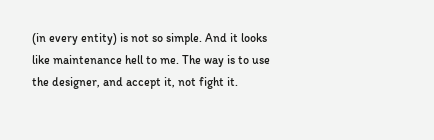(in every entity) is not so simple. And it looks like maintenance hell to me. The way is to use the designer, and accept it, not fight it.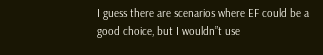I guess there are scenarios where EF could be a good choice, but I wouldn”t use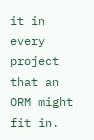it in every project that an ORM might fit in.